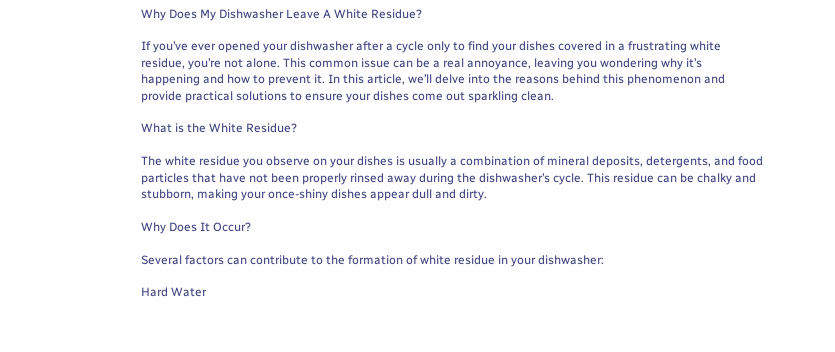Why Does My Dishwasher Leave A White Residue?

If you’ve ever opened your dishwasher after a cycle only to find your dishes covered in a frustrating white residue, you’re not alone. This common issue can be a real annoyance, leaving you wondering why it’s happening and how to prevent it. In this article, we’ll delve into the reasons behind this phenomenon and provide practical solutions to ensure your dishes come out sparkling clean.

What is the White Residue?

The white residue you observe on your dishes is usually a combination of mineral deposits, detergents, and food particles that have not been properly rinsed away during the dishwasher’s cycle. This residue can be chalky and stubborn, making your once-shiny dishes appear dull and dirty.

Why Does It Occur?

Several factors can contribute to the formation of white residue in your dishwasher:

Hard Water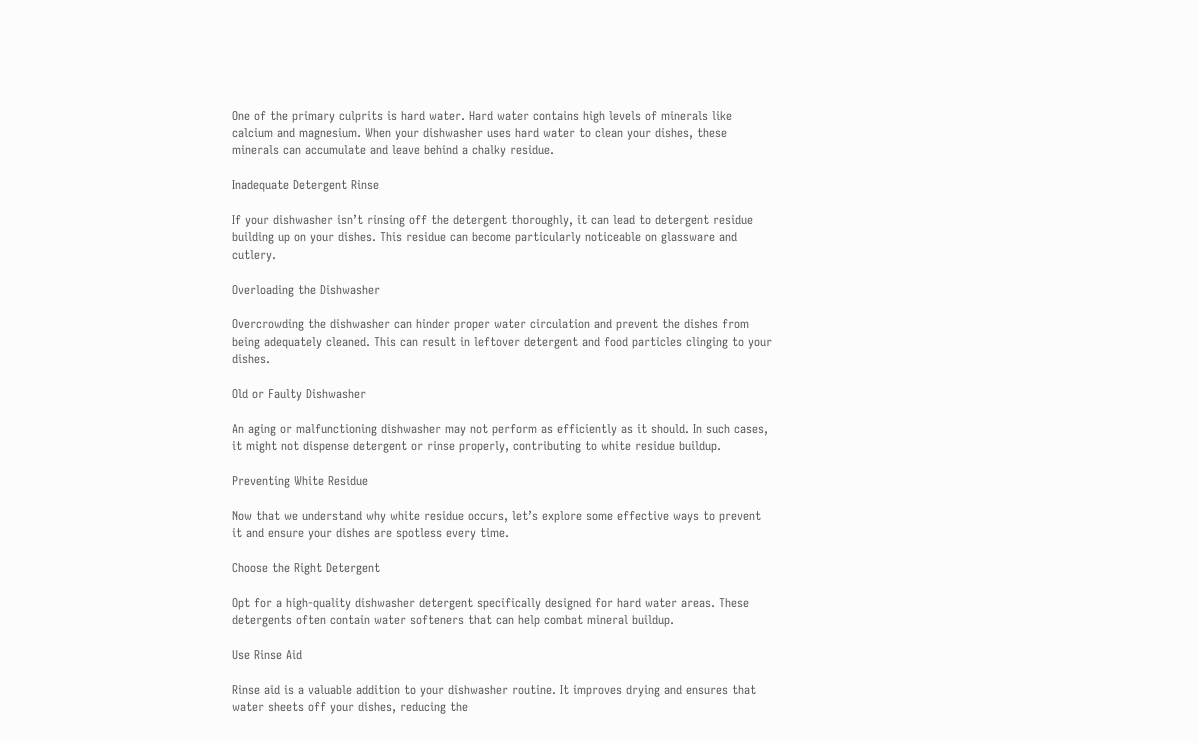One of the primary culprits is hard water. Hard water contains high levels of minerals like calcium and magnesium. When your dishwasher uses hard water to clean your dishes, these minerals can accumulate and leave behind a chalky residue.

Inadequate Detergent Rinse

If your dishwasher isn’t rinsing off the detergent thoroughly, it can lead to detergent residue building up on your dishes. This residue can become particularly noticeable on glassware and cutlery.

Overloading the Dishwasher

Overcrowding the dishwasher can hinder proper water circulation and prevent the dishes from being adequately cleaned. This can result in leftover detergent and food particles clinging to your dishes.

Old or Faulty Dishwasher

An aging or malfunctioning dishwasher may not perform as efficiently as it should. In such cases, it might not dispense detergent or rinse properly, contributing to white residue buildup.

Preventing White Residue

Now that we understand why white residue occurs, let’s explore some effective ways to prevent it and ensure your dishes are spotless every time.

Choose the Right Detergent

Opt for a high-quality dishwasher detergent specifically designed for hard water areas. These detergents often contain water softeners that can help combat mineral buildup.

Use Rinse Aid

Rinse aid is a valuable addition to your dishwasher routine. It improves drying and ensures that water sheets off your dishes, reducing the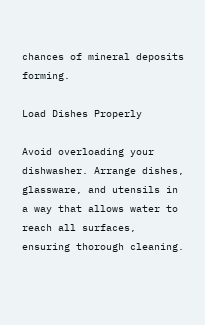chances of mineral deposits forming.

Load Dishes Properly

Avoid overloading your dishwasher. Arrange dishes, glassware, and utensils in a way that allows water to reach all surfaces, ensuring thorough cleaning.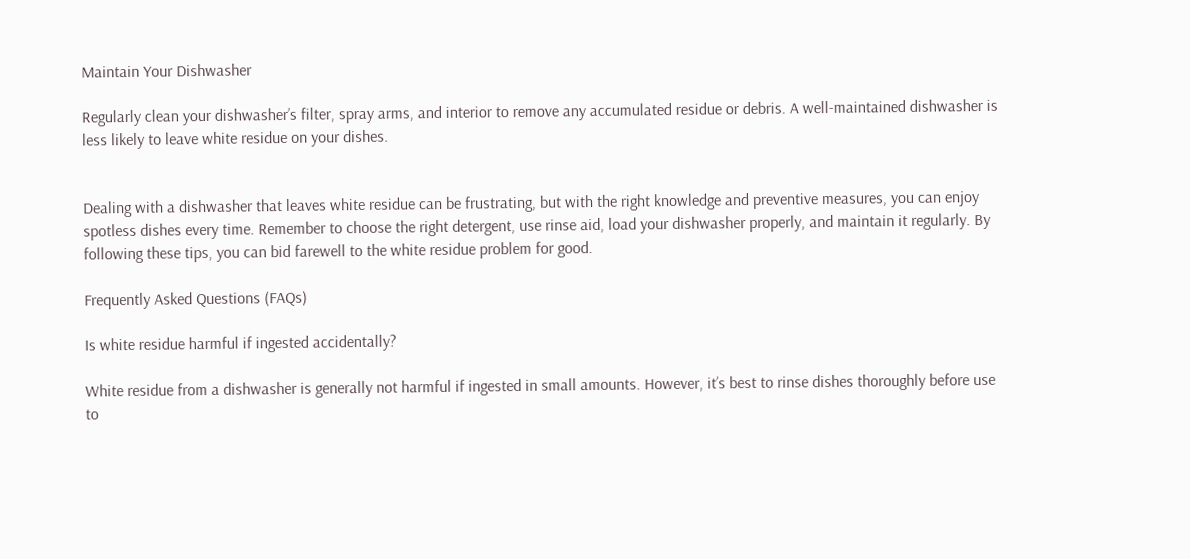Maintain Your Dishwasher

Regularly clean your dishwasher’s filter, spray arms, and interior to remove any accumulated residue or debris. A well-maintained dishwasher is less likely to leave white residue on your dishes.


Dealing with a dishwasher that leaves white residue can be frustrating, but with the right knowledge and preventive measures, you can enjoy spotless dishes every time. Remember to choose the right detergent, use rinse aid, load your dishwasher properly, and maintain it regularly. By following these tips, you can bid farewell to the white residue problem for good.

Frequently Asked Questions (FAQs)

Is white residue harmful if ingested accidentally?

White residue from a dishwasher is generally not harmful if ingested in small amounts. However, it’s best to rinse dishes thoroughly before use to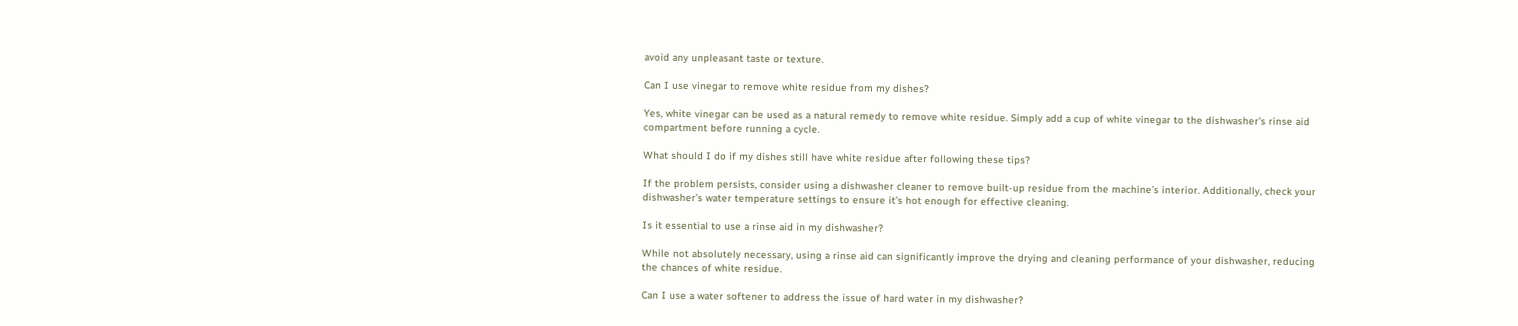avoid any unpleasant taste or texture.

Can I use vinegar to remove white residue from my dishes?

Yes, white vinegar can be used as a natural remedy to remove white residue. Simply add a cup of white vinegar to the dishwasher’s rinse aid compartment before running a cycle.

What should I do if my dishes still have white residue after following these tips?

If the problem persists, consider using a dishwasher cleaner to remove built-up residue from the machine’s interior. Additionally, check your dishwasher’s water temperature settings to ensure it’s hot enough for effective cleaning.

Is it essential to use a rinse aid in my dishwasher?

While not absolutely necessary, using a rinse aid can significantly improve the drying and cleaning performance of your dishwasher, reducing the chances of white residue.

Can I use a water softener to address the issue of hard water in my dishwasher?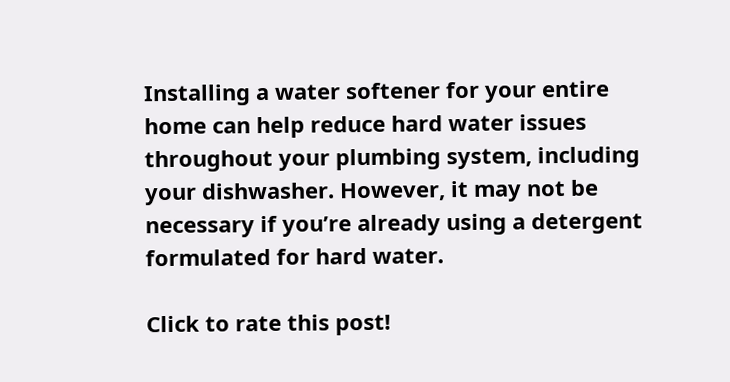Installing a water softener for your entire home can help reduce hard water issues throughout your plumbing system, including your dishwasher. However, it may not be necessary if you’re already using a detergent formulated for hard water.

Click to rate this post!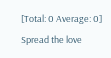[Total: 0 Average: 0]
Spread the love